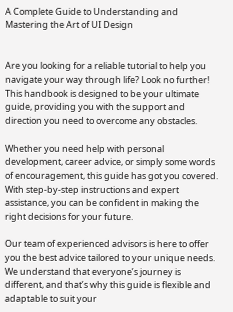A Complete Guide to Understanding and Mastering the Art of UI Design


Are you looking for a reliable tutorial to help you navigate your way through life? Look no further! This handbook is designed to be your ultimate guide, providing you with the support and direction you need to overcome any obstacles.

Whether you need help with personal development, career advice, or simply some words of encouragement, this guide has got you covered. With step-by-step instructions and expert assistance, you can be confident in making the right decisions for your future.

Our team of experienced advisors is here to offer you the best advice tailored to your unique needs. We understand that everyone’s journey is different, and that’s why this guide is flexible and adaptable to suit your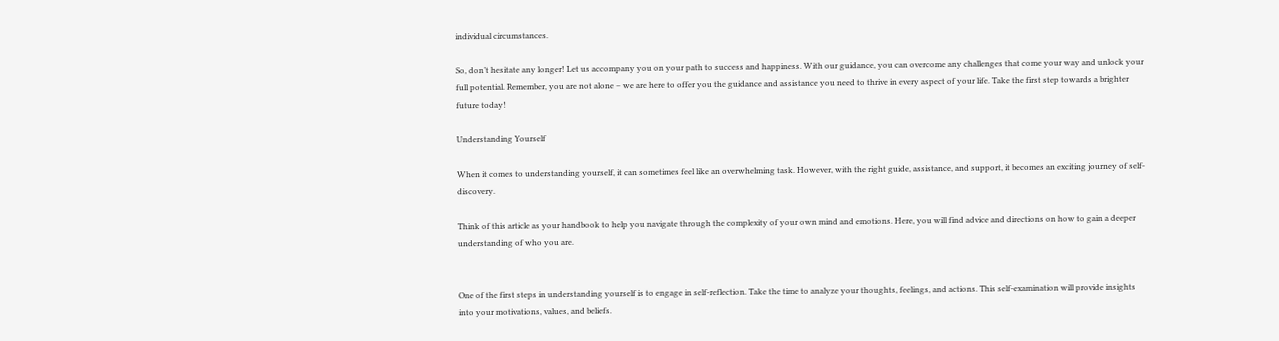individual circumstances.

So, don’t hesitate any longer! Let us accompany you on your path to success and happiness. With our guidance, you can overcome any challenges that come your way and unlock your full potential. Remember, you are not alone – we are here to offer you the guidance and assistance you need to thrive in every aspect of your life. Take the first step towards a brighter future today!

Understanding Yourself

When it comes to understanding yourself, it can sometimes feel like an overwhelming task. However, with the right guide, assistance, and support, it becomes an exciting journey of self-discovery.

Think of this article as your handbook to help you navigate through the complexity of your own mind and emotions. Here, you will find advice and directions on how to gain a deeper understanding of who you are.


One of the first steps in understanding yourself is to engage in self-reflection. Take the time to analyze your thoughts, feelings, and actions. This self-examination will provide insights into your motivations, values, and beliefs.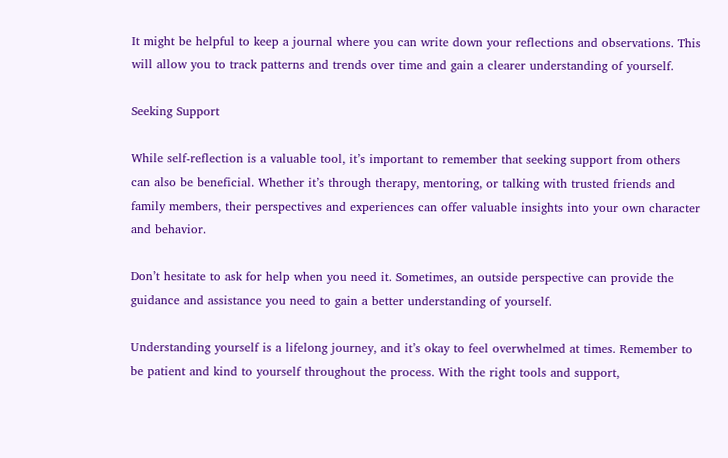It might be helpful to keep a journal where you can write down your reflections and observations. This will allow you to track patterns and trends over time and gain a clearer understanding of yourself.

Seeking Support

While self-reflection is a valuable tool, it’s important to remember that seeking support from others can also be beneficial. Whether it’s through therapy, mentoring, or talking with trusted friends and family members, their perspectives and experiences can offer valuable insights into your own character and behavior.

Don’t hesitate to ask for help when you need it. Sometimes, an outside perspective can provide the guidance and assistance you need to gain a better understanding of yourself.

Understanding yourself is a lifelong journey, and it’s okay to feel overwhelmed at times. Remember to be patient and kind to yourself throughout the process. With the right tools and support,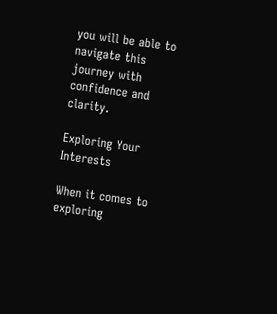you will be able to navigate this journey with confidence and clarity.

Exploring Your Interests

When it comes to exploring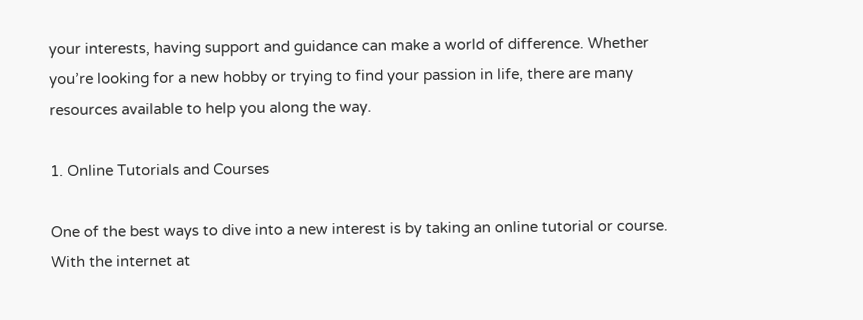your interests, having support and guidance can make a world of difference. Whether you’re looking for a new hobby or trying to find your passion in life, there are many resources available to help you along the way.

1. Online Tutorials and Courses

One of the best ways to dive into a new interest is by taking an online tutorial or course. With the internet at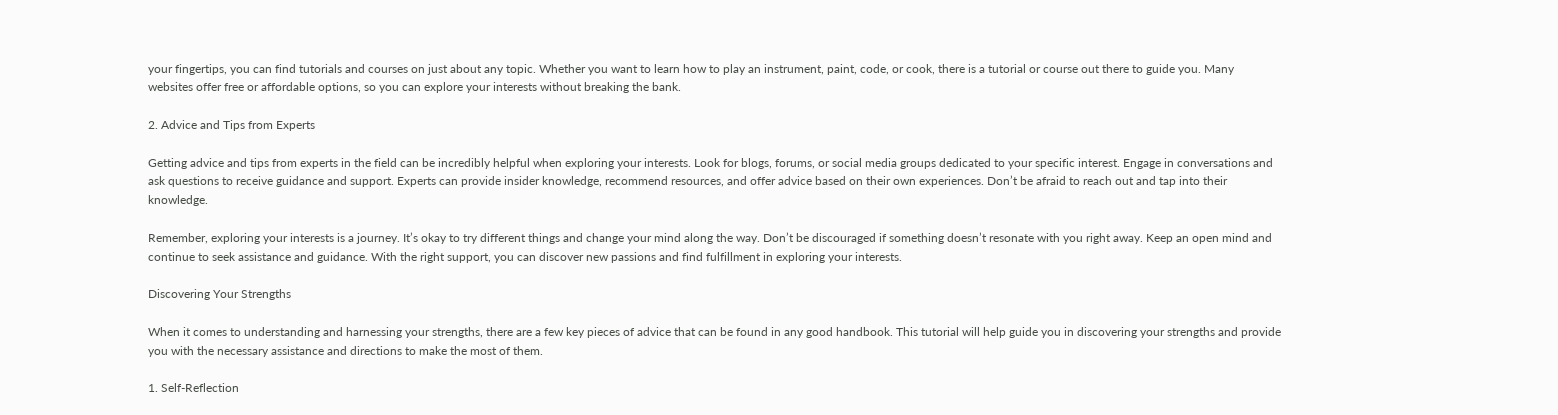your fingertips, you can find tutorials and courses on just about any topic. Whether you want to learn how to play an instrument, paint, code, or cook, there is a tutorial or course out there to guide you. Many websites offer free or affordable options, so you can explore your interests without breaking the bank.

2. Advice and Tips from Experts

Getting advice and tips from experts in the field can be incredibly helpful when exploring your interests. Look for blogs, forums, or social media groups dedicated to your specific interest. Engage in conversations and ask questions to receive guidance and support. Experts can provide insider knowledge, recommend resources, and offer advice based on their own experiences. Don’t be afraid to reach out and tap into their knowledge.

Remember, exploring your interests is a journey. It’s okay to try different things and change your mind along the way. Don’t be discouraged if something doesn’t resonate with you right away. Keep an open mind and continue to seek assistance and guidance. With the right support, you can discover new passions and find fulfillment in exploring your interests.

Discovering Your Strengths

When it comes to understanding and harnessing your strengths, there are a few key pieces of advice that can be found in any good handbook. This tutorial will help guide you in discovering your strengths and provide you with the necessary assistance and directions to make the most of them.

1. Self-Reflection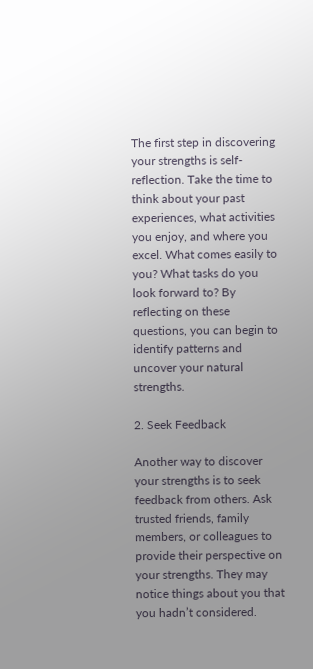The first step in discovering your strengths is self-reflection. Take the time to think about your past experiences, what activities you enjoy, and where you excel. What comes easily to you? What tasks do you look forward to? By reflecting on these questions, you can begin to identify patterns and uncover your natural strengths.

2. Seek Feedback

Another way to discover your strengths is to seek feedback from others. Ask trusted friends, family members, or colleagues to provide their perspective on your strengths. They may notice things about you that you hadn’t considered.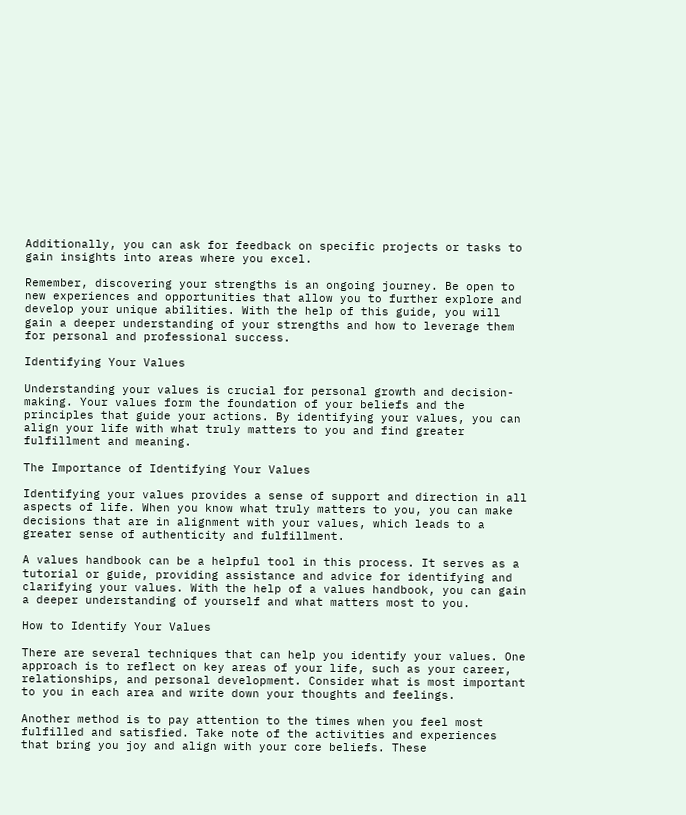Additionally, you can ask for feedback on specific projects or tasks to gain insights into areas where you excel.

Remember, discovering your strengths is an ongoing journey. Be open to new experiences and opportunities that allow you to further explore and develop your unique abilities. With the help of this guide, you will gain a deeper understanding of your strengths and how to leverage them for personal and professional success.

Identifying Your Values

Understanding your values is crucial for personal growth and decision-making. Your values form the foundation of your beliefs and the principles that guide your actions. By identifying your values, you can align your life with what truly matters to you and find greater fulfillment and meaning.

The Importance of Identifying Your Values

Identifying your values provides a sense of support and direction in all aspects of life. When you know what truly matters to you, you can make decisions that are in alignment with your values, which leads to a greater sense of authenticity and fulfillment.

A values handbook can be a helpful tool in this process. It serves as a tutorial or guide, providing assistance and advice for identifying and clarifying your values. With the help of a values handbook, you can gain a deeper understanding of yourself and what matters most to you.

How to Identify Your Values

There are several techniques that can help you identify your values. One approach is to reflect on key areas of your life, such as your career, relationships, and personal development. Consider what is most important to you in each area and write down your thoughts and feelings.

Another method is to pay attention to the times when you feel most fulfilled and satisfied. Take note of the activities and experiences that bring you joy and align with your core beliefs. These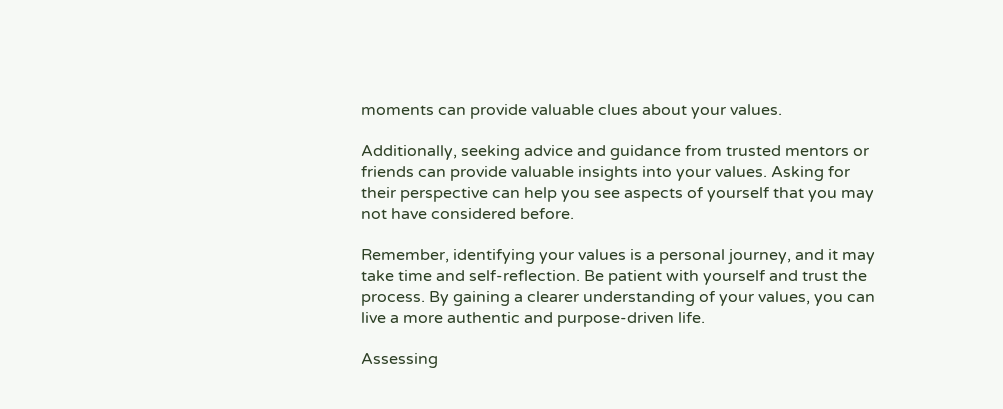moments can provide valuable clues about your values.

Additionally, seeking advice and guidance from trusted mentors or friends can provide valuable insights into your values. Asking for their perspective can help you see aspects of yourself that you may not have considered before.

Remember, identifying your values is a personal journey, and it may take time and self-reflection. Be patient with yourself and trust the process. By gaining a clearer understanding of your values, you can live a more authentic and purpose-driven life.

Assessing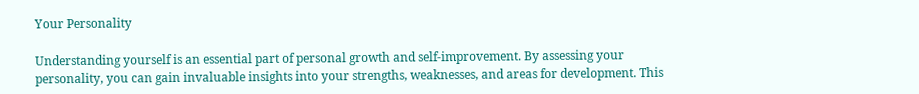Your Personality

Understanding yourself is an essential part of personal growth and self-improvement. By assessing your personality, you can gain invaluable insights into your strengths, weaknesses, and areas for development. This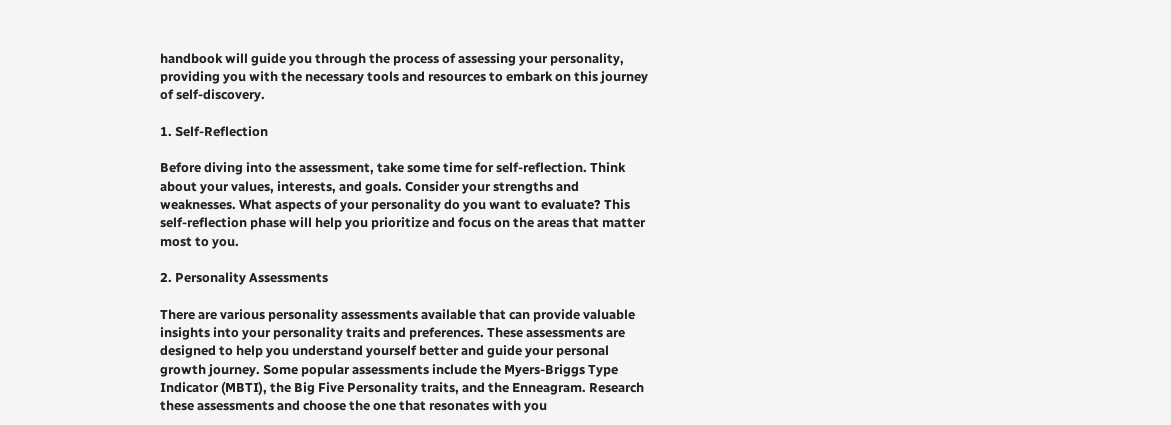handbook will guide you through the process of assessing your personality, providing you with the necessary tools and resources to embark on this journey of self-discovery.

1. Self-Reflection

Before diving into the assessment, take some time for self-reflection. Think about your values, interests, and goals. Consider your strengths and weaknesses. What aspects of your personality do you want to evaluate? This self-reflection phase will help you prioritize and focus on the areas that matter most to you.

2. Personality Assessments

There are various personality assessments available that can provide valuable insights into your personality traits and preferences. These assessments are designed to help you understand yourself better and guide your personal growth journey. Some popular assessments include the Myers-Briggs Type Indicator (MBTI), the Big Five Personality traits, and the Enneagram. Research these assessments and choose the one that resonates with you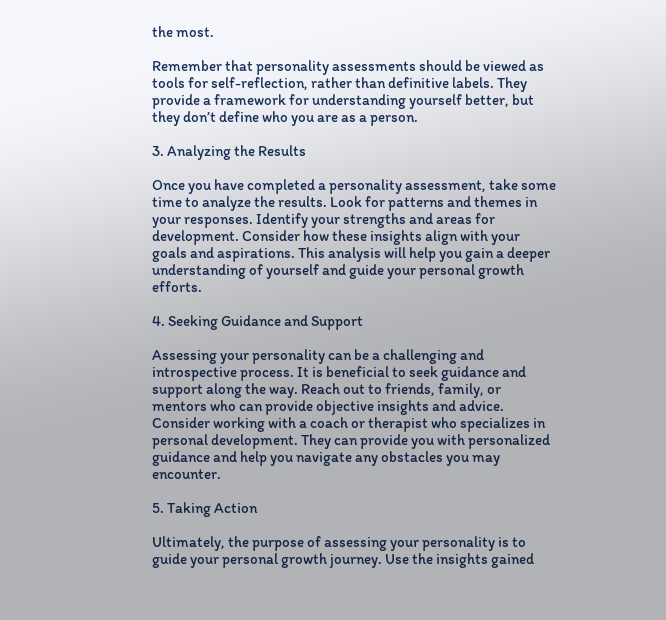the most.

Remember that personality assessments should be viewed as tools for self-reflection, rather than definitive labels. They provide a framework for understanding yourself better, but they don’t define who you are as a person.

3. Analyzing the Results

Once you have completed a personality assessment, take some time to analyze the results. Look for patterns and themes in your responses. Identify your strengths and areas for development. Consider how these insights align with your goals and aspirations. This analysis will help you gain a deeper understanding of yourself and guide your personal growth efforts.

4. Seeking Guidance and Support

Assessing your personality can be a challenging and introspective process. It is beneficial to seek guidance and support along the way. Reach out to friends, family, or mentors who can provide objective insights and advice. Consider working with a coach or therapist who specializes in personal development. They can provide you with personalized guidance and help you navigate any obstacles you may encounter.

5. Taking Action

Ultimately, the purpose of assessing your personality is to guide your personal growth journey. Use the insights gained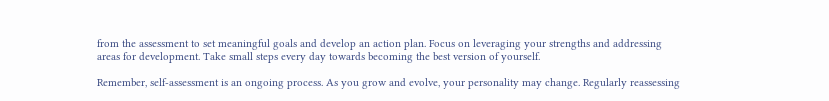from the assessment to set meaningful goals and develop an action plan. Focus on leveraging your strengths and addressing areas for development. Take small steps every day towards becoming the best version of yourself.

Remember, self-assessment is an ongoing process. As you grow and evolve, your personality may change. Regularly reassessing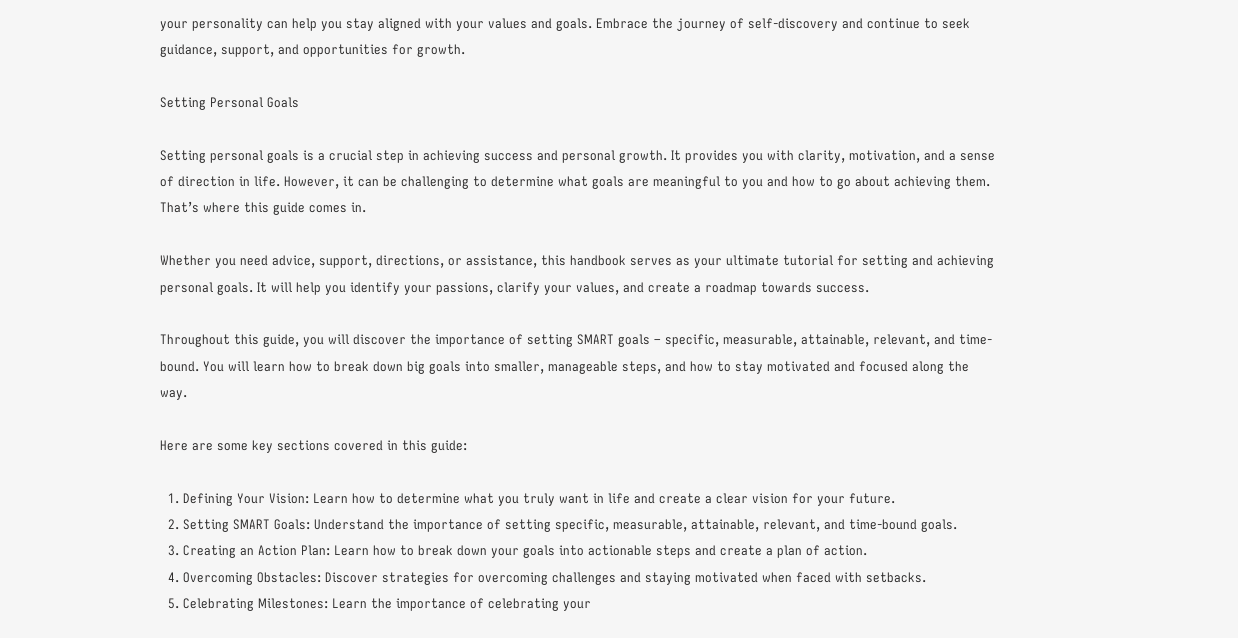your personality can help you stay aligned with your values and goals. Embrace the journey of self-discovery and continue to seek guidance, support, and opportunities for growth.

Setting Personal Goals

Setting personal goals is a crucial step in achieving success and personal growth. It provides you with clarity, motivation, and a sense of direction in life. However, it can be challenging to determine what goals are meaningful to you and how to go about achieving them. That’s where this guide comes in.

Whether you need advice, support, directions, or assistance, this handbook serves as your ultimate tutorial for setting and achieving personal goals. It will help you identify your passions, clarify your values, and create a roadmap towards success.

Throughout this guide, you will discover the importance of setting SMART goals – specific, measurable, attainable, relevant, and time-bound. You will learn how to break down big goals into smaller, manageable steps, and how to stay motivated and focused along the way.

Here are some key sections covered in this guide:

  1. Defining Your Vision: Learn how to determine what you truly want in life and create a clear vision for your future.
  2. Setting SMART Goals: Understand the importance of setting specific, measurable, attainable, relevant, and time-bound goals.
  3. Creating an Action Plan: Learn how to break down your goals into actionable steps and create a plan of action.
  4. Overcoming Obstacles: Discover strategies for overcoming challenges and staying motivated when faced with setbacks.
  5. Celebrating Milestones: Learn the importance of celebrating your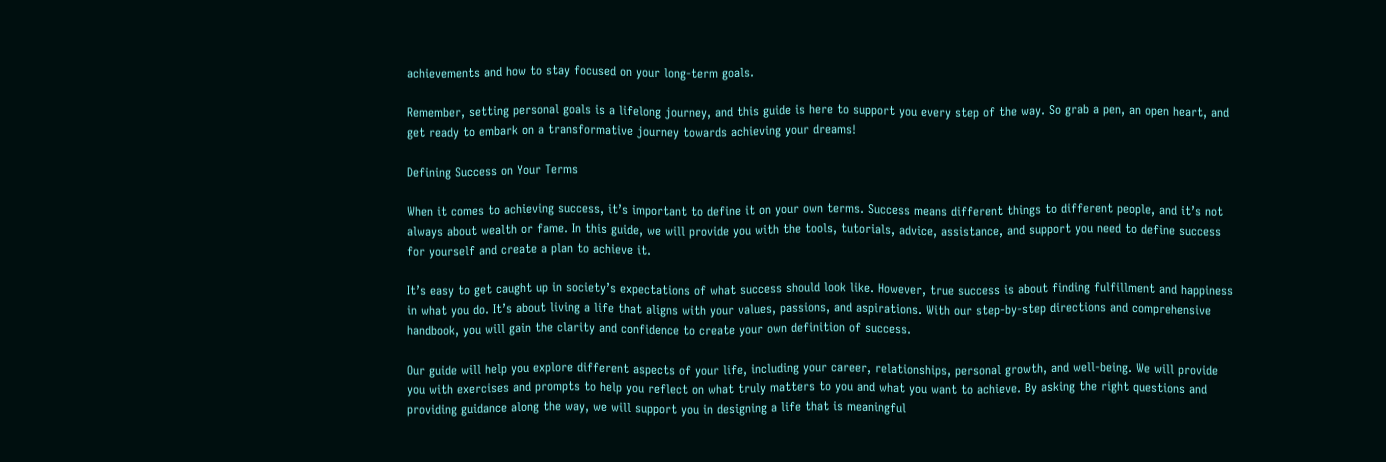achievements and how to stay focused on your long-term goals.

Remember, setting personal goals is a lifelong journey, and this guide is here to support you every step of the way. So grab a pen, an open heart, and get ready to embark on a transformative journey towards achieving your dreams!

Defining Success on Your Terms

When it comes to achieving success, it’s important to define it on your own terms. Success means different things to different people, and it’s not always about wealth or fame. In this guide, we will provide you with the tools, tutorials, advice, assistance, and support you need to define success for yourself and create a plan to achieve it.

It’s easy to get caught up in society’s expectations of what success should look like. However, true success is about finding fulfillment and happiness in what you do. It’s about living a life that aligns with your values, passions, and aspirations. With our step-by-step directions and comprehensive handbook, you will gain the clarity and confidence to create your own definition of success.

Our guide will help you explore different aspects of your life, including your career, relationships, personal growth, and well-being. We will provide you with exercises and prompts to help you reflect on what truly matters to you and what you want to achieve. By asking the right questions and providing guidance along the way, we will support you in designing a life that is meaningful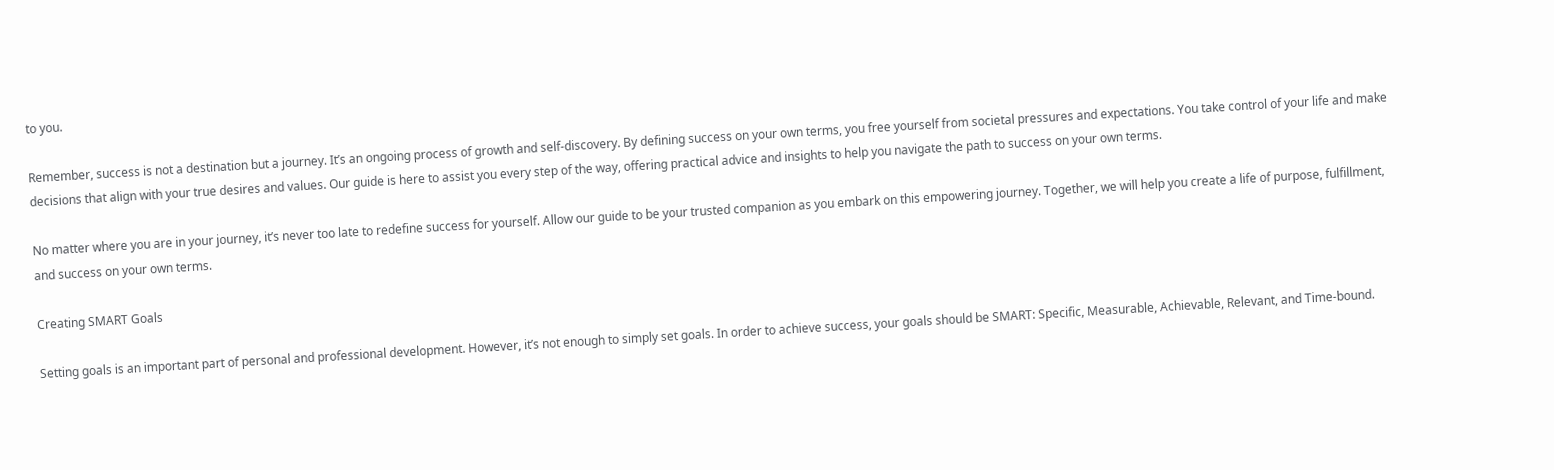to you.

Remember, success is not a destination but a journey. It’s an ongoing process of growth and self-discovery. By defining success on your own terms, you free yourself from societal pressures and expectations. You take control of your life and make decisions that align with your true desires and values. Our guide is here to assist you every step of the way, offering practical advice and insights to help you navigate the path to success on your own terms.

No matter where you are in your journey, it’s never too late to redefine success for yourself. Allow our guide to be your trusted companion as you embark on this empowering journey. Together, we will help you create a life of purpose, fulfillment, and success on your own terms.

Creating SMART Goals

Setting goals is an important part of personal and professional development. However, it’s not enough to simply set goals. In order to achieve success, your goals should be SMART: Specific, Measurable, Achievable, Relevant, and Time-bound.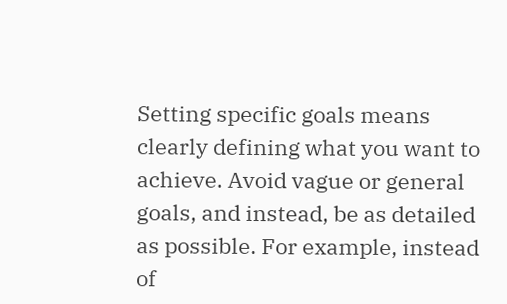Setting specific goals means clearly defining what you want to achieve. Avoid vague or general goals, and instead, be as detailed as possible. For example, instead of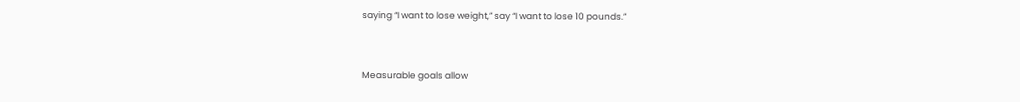saying “I want to lose weight,” say “I want to lose 10 pounds.”


Measurable goals allow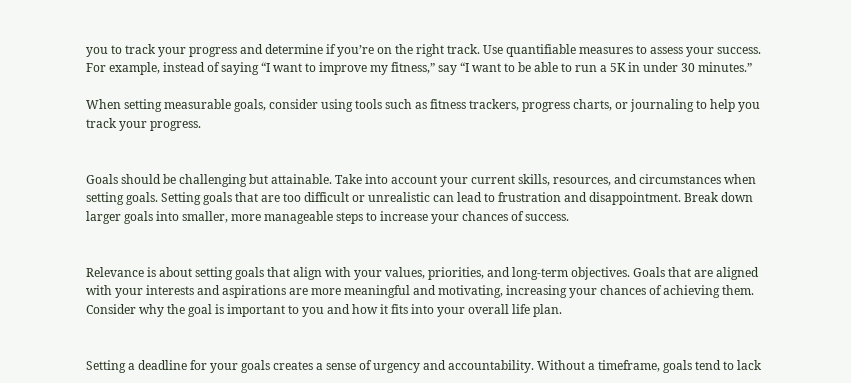you to track your progress and determine if you’re on the right track. Use quantifiable measures to assess your success. For example, instead of saying “I want to improve my fitness,” say “I want to be able to run a 5K in under 30 minutes.”

When setting measurable goals, consider using tools such as fitness trackers, progress charts, or journaling to help you track your progress.


Goals should be challenging but attainable. Take into account your current skills, resources, and circumstances when setting goals. Setting goals that are too difficult or unrealistic can lead to frustration and disappointment. Break down larger goals into smaller, more manageable steps to increase your chances of success.


Relevance is about setting goals that align with your values, priorities, and long-term objectives. Goals that are aligned with your interests and aspirations are more meaningful and motivating, increasing your chances of achieving them. Consider why the goal is important to you and how it fits into your overall life plan.


Setting a deadline for your goals creates a sense of urgency and accountability. Without a timeframe, goals tend to lack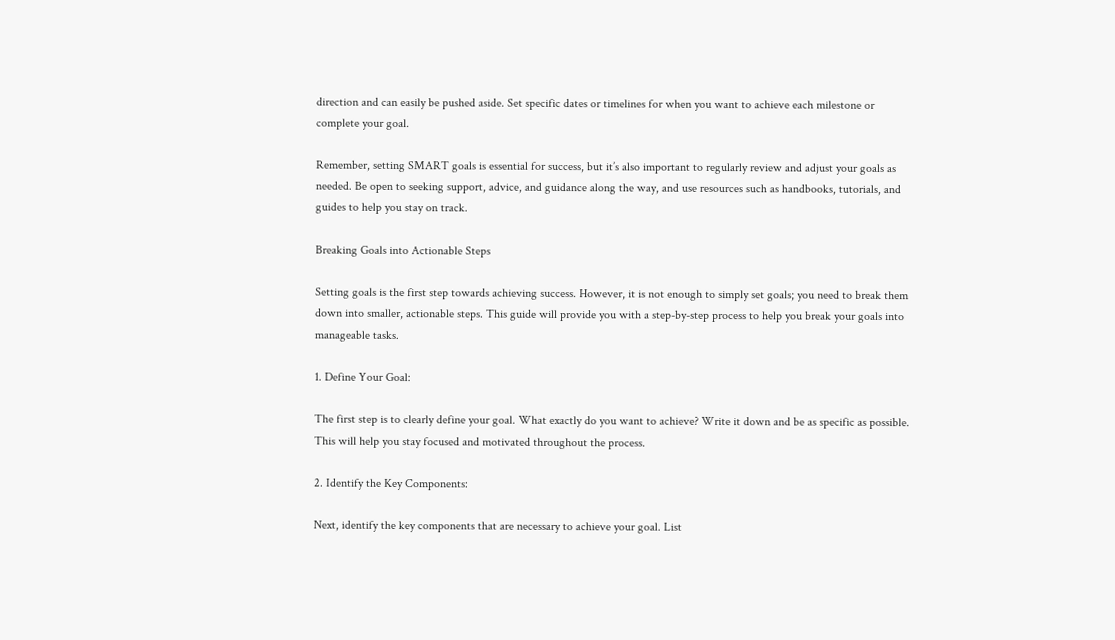direction and can easily be pushed aside. Set specific dates or timelines for when you want to achieve each milestone or complete your goal.

Remember, setting SMART goals is essential for success, but it’s also important to regularly review and adjust your goals as needed. Be open to seeking support, advice, and guidance along the way, and use resources such as handbooks, tutorials, and guides to help you stay on track.

Breaking Goals into Actionable Steps

Setting goals is the first step towards achieving success. However, it is not enough to simply set goals; you need to break them down into smaller, actionable steps. This guide will provide you with a step-by-step process to help you break your goals into manageable tasks.

1. Define Your Goal:

The first step is to clearly define your goal. What exactly do you want to achieve? Write it down and be as specific as possible. This will help you stay focused and motivated throughout the process.

2. Identify the Key Components:

Next, identify the key components that are necessary to achieve your goal. List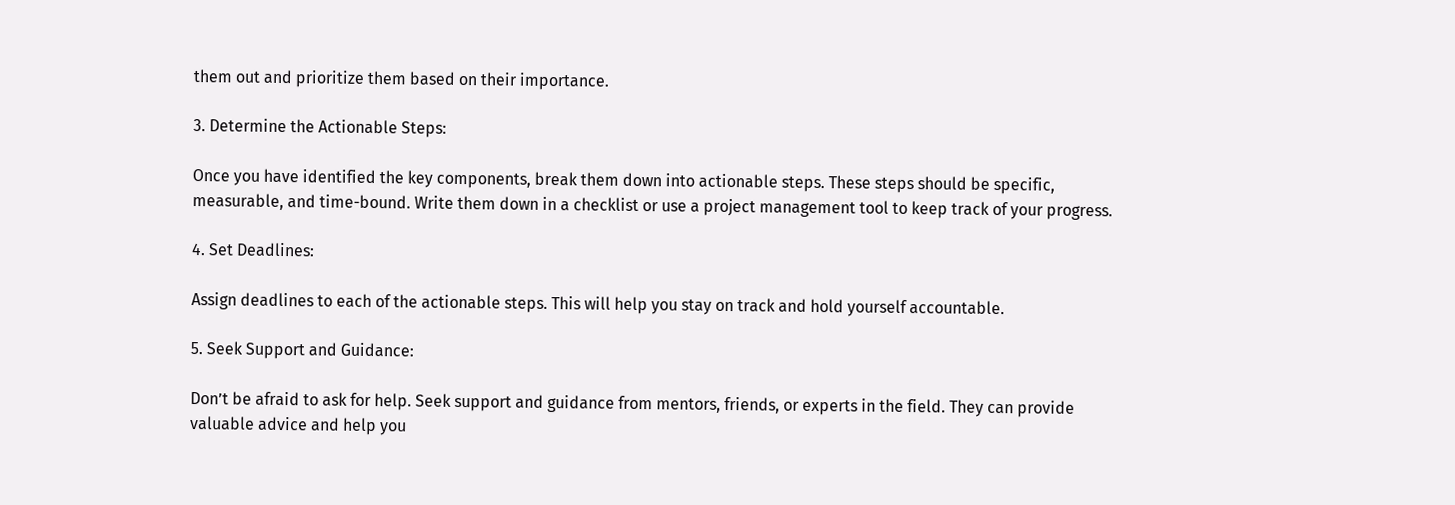them out and prioritize them based on their importance.

3. Determine the Actionable Steps:

Once you have identified the key components, break them down into actionable steps. These steps should be specific, measurable, and time-bound. Write them down in a checklist or use a project management tool to keep track of your progress.

4. Set Deadlines:

Assign deadlines to each of the actionable steps. This will help you stay on track and hold yourself accountable.

5. Seek Support and Guidance:

Don’t be afraid to ask for help. Seek support and guidance from mentors, friends, or experts in the field. They can provide valuable advice and help you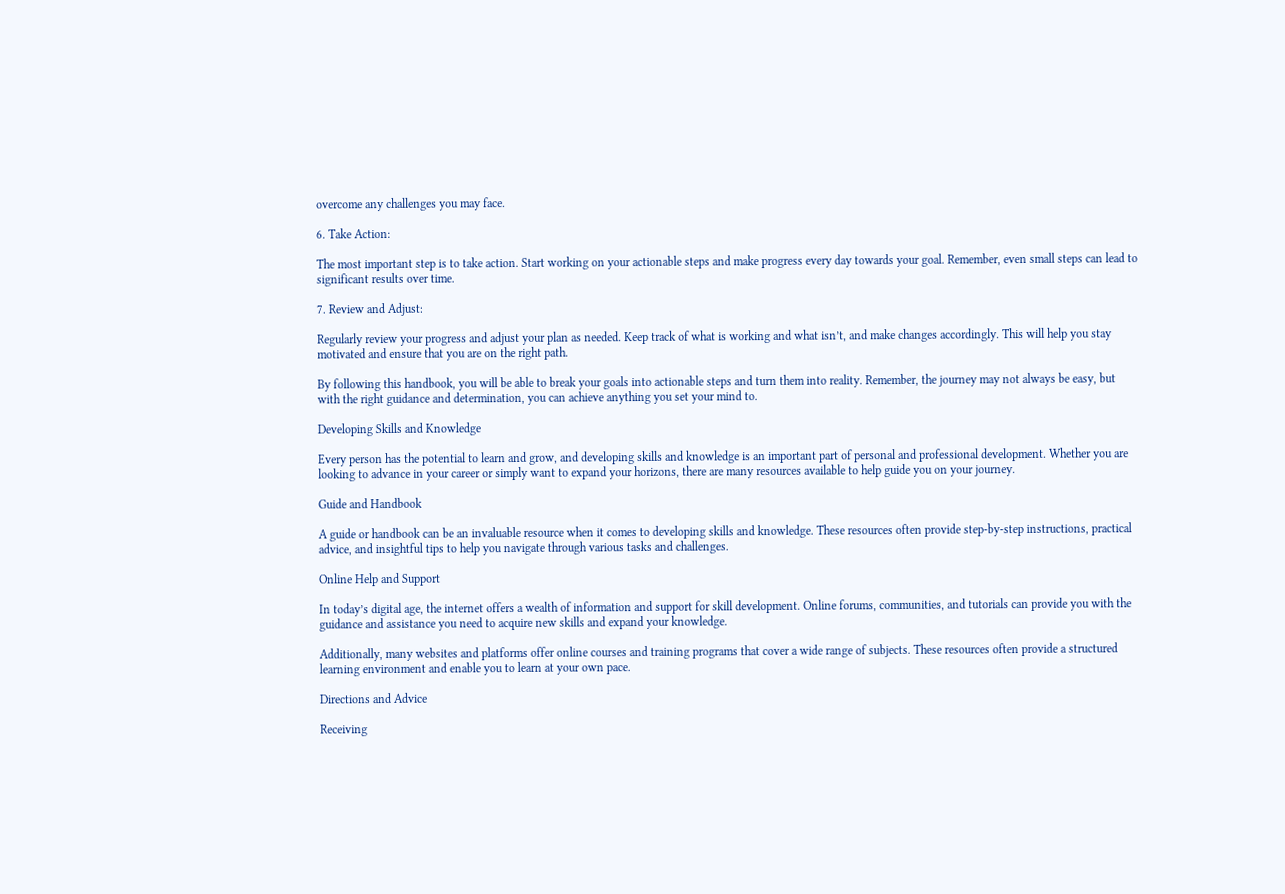overcome any challenges you may face.

6. Take Action:

The most important step is to take action. Start working on your actionable steps and make progress every day towards your goal. Remember, even small steps can lead to significant results over time.

7. Review and Adjust:

Regularly review your progress and adjust your plan as needed. Keep track of what is working and what isn’t, and make changes accordingly. This will help you stay motivated and ensure that you are on the right path.

By following this handbook, you will be able to break your goals into actionable steps and turn them into reality. Remember, the journey may not always be easy, but with the right guidance and determination, you can achieve anything you set your mind to.

Developing Skills and Knowledge

Every person has the potential to learn and grow, and developing skills and knowledge is an important part of personal and professional development. Whether you are looking to advance in your career or simply want to expand your horizons, there are many resources available to help guide you on your journey.

Guide and Handbook

A guide or handbook can be an invaluable resource when it comes to developing skills and knowledge. These resources often provide step-by-step instructions, practical advice, and insightful tips to help you navigate through various tasks and challenges.

Online Help and Support

In today’s digital age, the internet offers a wealth of information and support for skill development. Online forums, communities, and tutorials can provide you with the guidance and assistance you need to acquire new skills and expand your knowledge.

Additionally, many websites and platforms offer online courses and training programs that cover a wide range of subjects. These resources often provide a structured learning environment and enable you to learn at your own pace.

Directions and Advice

Receiving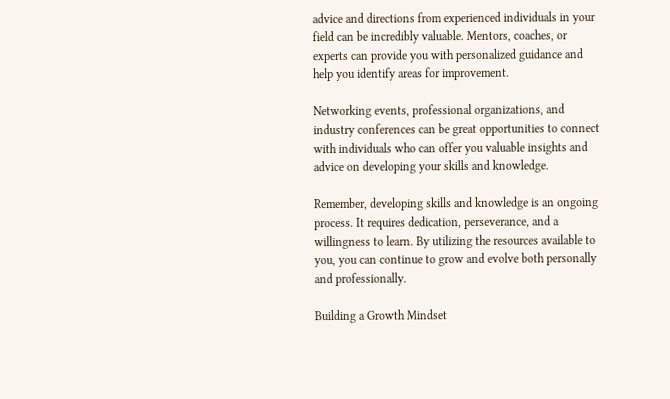advice and directions from experienced individuals in your field can be incredibly valuable. Mentors, coaches, or experts can provide you with personalized guidance and help you identify areas for improvement.

Networking events, professional organizations, and industry conferences can be great opportunities to connect with individuals who can offer you valuable insights and advice on developing your skills and knowledge.

Remember, developing skills and knowledge is an ongoing process. It requires dedication, perseverance, and a willingness to learn. By utilizing the resources available to you, you can continue to grow and evolve both personally and professionally.

Building a Growth Mindset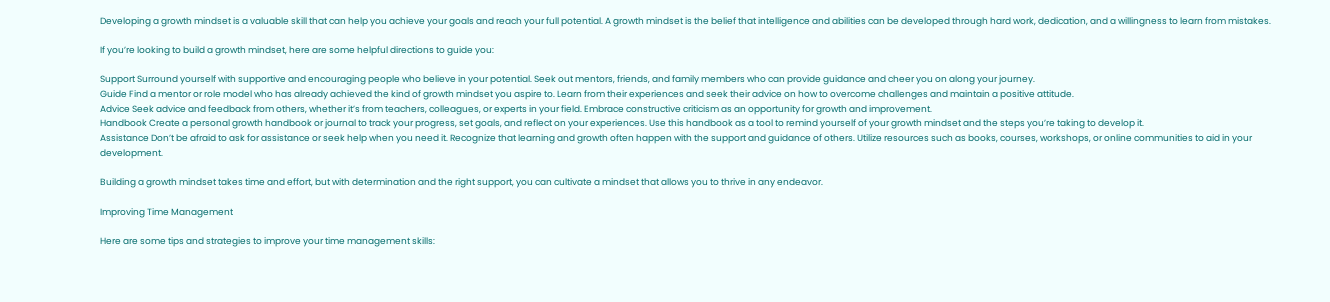Developing a growth mindset is a valuable skill that can help you achieve your goals and reach your full potential. A growth mindset is the belief that intelligence and abilities can be developed through hard work, dedication, and a willingness to learn from mistakes.

If you’re looking to build a growth mindset, here are some helpful directions to guide you:

Support Surround yourself with supportive and encouraging people who believe in your potential. Seek out mentors, friends, and family members who can provide guidance and cheer you on along your journey.
Guide Find a mentor or role model who has already achieved the kind of growth mindset you aspire to. Learn from their experiences and seek their advice on how to overcome challenges and maintain a positive attitude.
Advice Seek advice and feedback from others, whether it’s from teachers, colleagues, or experts in your field. Embrace constructive criticism as an opportunity for growth and improvement.
Handbook Create a personal growth handbook or journal to track your progress, set goals, and reflect on your experiences. Use this handbook as a tool to remind yourself of your growth mindset and the steps you’re taking to develop it.
Assistance Don’t be afraid to ask for assistance or seek help when you need it. Recognize that learning and growth often happen with the support and guidance of others. Utilize resources such as books, courses, workshops, or online communities to aid in your development.

Building a growth mindset takes time and effort, but with determination and the right support, you can cultivate a mindset that allows you to thrive in any endeavor.

Improving Time Management

Here are some tips and strategies to improve your time management skills: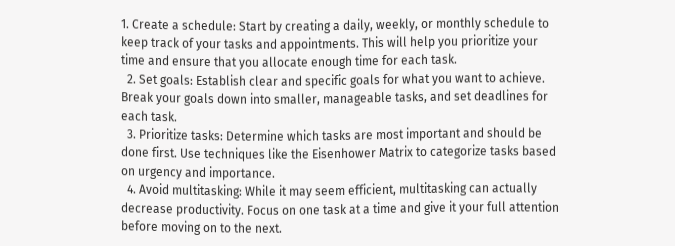1. Create a schedule: Start by creating a daily, weekly, or monthly schedule to keep track of your tasks and appointments. This will help you prioritize your time and ensure that you allocate enough time for each task.
  2. Set goals: Establish clear and specific goals for what you want to achieve. Break your goals down into smaller, manageable tasks, and set deadlines for each task.
  3. Prioritize tasks: Determine which tasks are most important and should be done first. Use techniques like the Eisenhower Matrix to categorize tasks based on urgency and importance.
  4. Avoid multitasking: While it may seem efficient, multitasking can actually decrease productivity. Focus on one task at a time and give it your full attention before moving on to the next.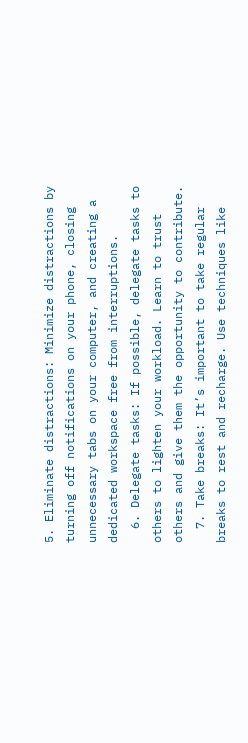5. Eliminate distractions: Minimize distractions by turning off notifications on your phone, closing unnecessary tabs on your computer, and creating a dedicated workspace free from interruptions.
  6. Delegate tasks: If possible, delegate tasks to others to lighten your workload. Learn to trust others and give them the opportunity to contribute.
  7. Take breaks: It’s important to take regular breaks to rest and recharge. Use techniques like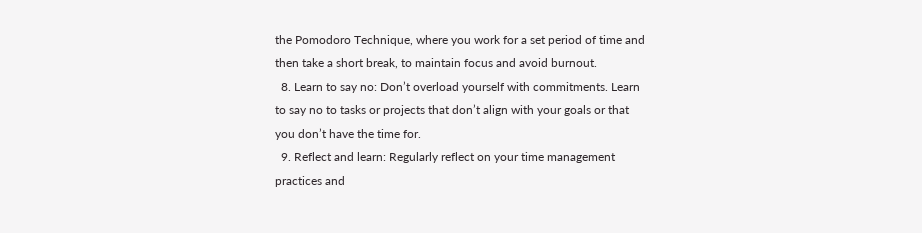the Pomodoro Technique, where you work for a set period of time and then take a short break, to maintain focus and avoid burnout.
  8. Learn to say no: Don’t overload yourself with commitments. Learn to say no to tasks or projects that don’t align with your goals or that you don’t have the time for.
  9. Reflect and learn: Regularly reflect on your time management practices and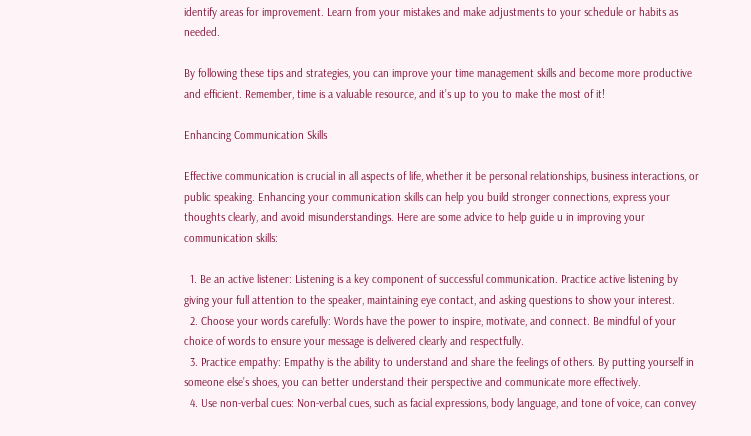identify areas for improvement. Learn from your mistakes and make adjustments to your schedule or habits as needed.

By following these tips and strategies, you can improve your time management skills and become more productive and efficient. Remember, time is a valuable resource, and it’s up to you to make the most of it!

Enhancing Communication Skills

Effective communication is crucial in all aspects of life, whether it be personal relationships, business interactions, or public speaking. Enhancing your communication skills can help you build stronger connections, express your thoughts clearly, and avoid misunderstandings. Here are some advice to help guide u in improving your communication skills:

  1. Be an active listener: Listening is a key component of successful communication. Practice active listening by giving your full attention to the speaker, maintaining eye contact, and asking questions to show your interest.
  2. Choose your words carefully: Words have the power to inspire, motivate, and connect. Be mindful of your choice of words to ensure your message is delivered clearly and respectfully.
  3. Practice empathy: Empathy is the ability to understand and share the feelings of others. By putting yourself in someone else’s shoes, you can better understand their perspective and communicate more effectively.
  4. Use non-verbal cues: Non-verbal cues, such as facial expressions, body language, and tone of voice, can convey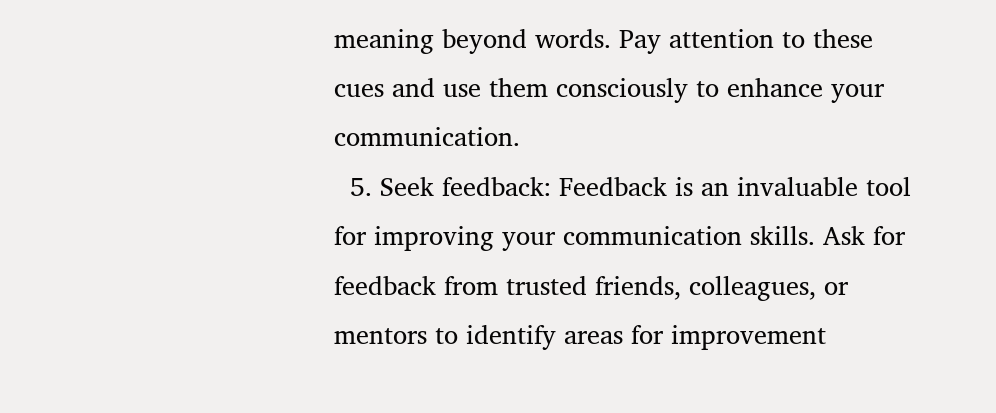meaning beyond words. Pay attention to these cues and use them consciously to enhance your communication.
  5. Seek feedback: Feedback is an invaluable tool for improving your communication skills. Ask for feedback from trusted friends, colleagues, or mentors to identify areas for improvement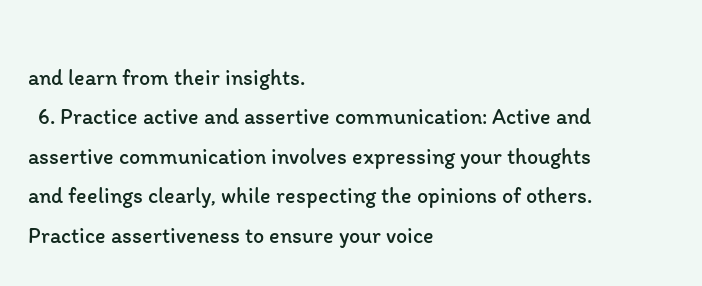and learn from their insights.
  6. Practice active and assertive communication: Active and assertive communication involves expressing your thoughts and feelings clearly, while respecting the opinions of others. Practice assertiveness to ensure your voice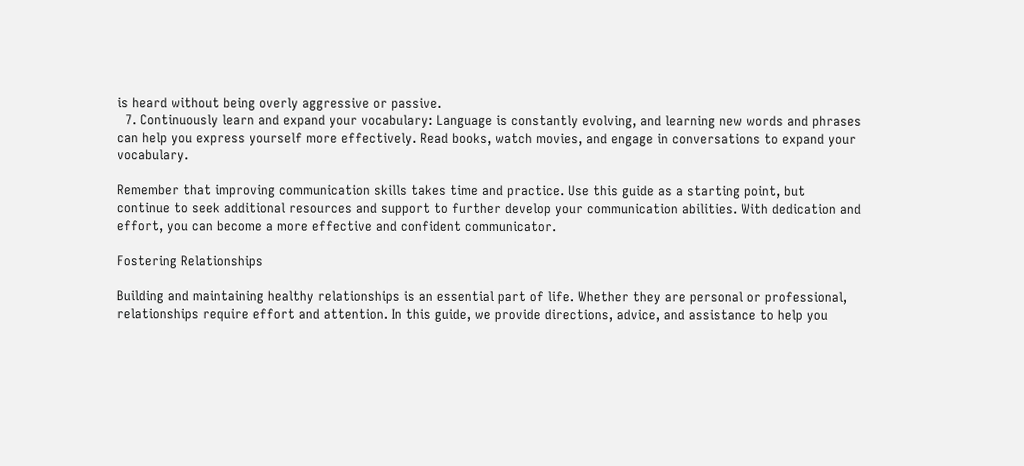is heard without being overly aggressive or passive.
  7. Continuously learn and expand your vocabulary: Language is constantly evolving, and learning new words and phrases can help you express yourself more effectively. Read books, watch movies, and engage in conversations to expand your vocabulary.

Remember that improving communication skills takes time and practice. Use this guide as a starting point, but continue to seek additional resources and support to further develop your communication abilities. With dedication and effort, you can become a more effective and confident communicator.

Fostering Relationships

Building and maintaining healthy relationships is an essential part of life. Whether they are personal or professional, relationships require effort and attention. In this guide, we provide directions, advice, and assistance to help you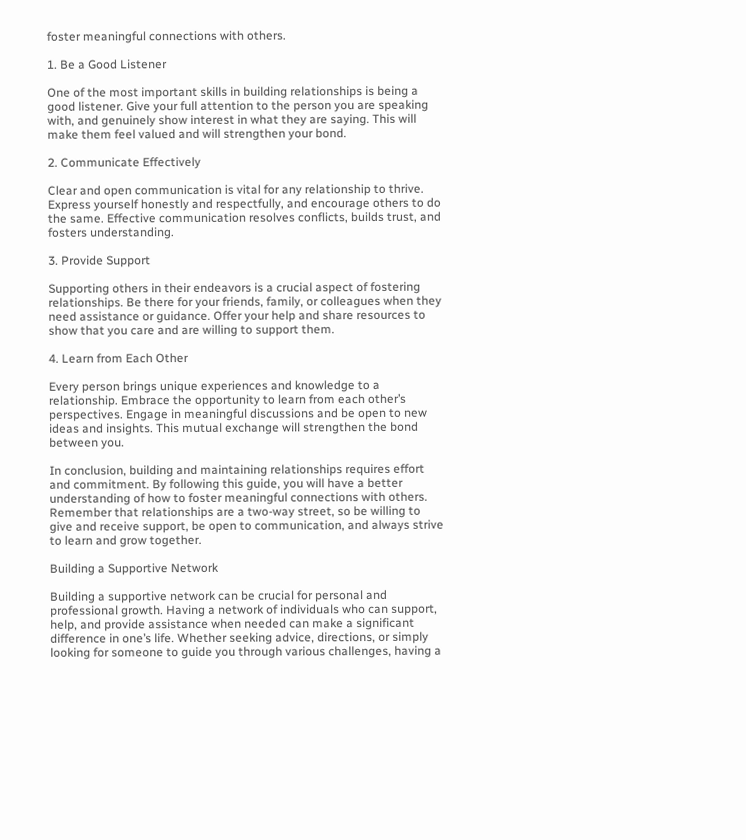foster meaningful connections with others.

1. Be a Good Listener

One of the most important skills in building relationships is being a good listener. Give your full attention to the person you are speaking with, and genuinely show interest in what they are saying. This will make them feel valued and will strengthen your bond.

2. Communicate Effectively

Clear and open communication is vital for any relationship to thrive. Express yourself honestly and respectfully, and encourage others to do the same. Effective communication resolves conflicts, builds trust, and fosters understanding.

3. Provide Support

Supporting others in their endeavors is a crucial aspect of fostering relationships. Be there for your friends, family, or colleagues when they need assistance or guidance. Offer your help and share resources to show that you care and are willing to support them.

4. Learn from Each Other

Every person brings unique experiences and knowledge to a relationship. Embrace the opportunity to learn from each other’s perspectives. Engage in meaningful discussions and be open to new ideas and insights. This mutual exchange will strengthen the bond between you.

In conclusion, building and maintaining relationships requires effort and commitment. By following this guide, you will have a better understanding of how to foster meaningful connections with others. Remember that relationships are a two-way street, so be willing to give and receive support, be open to communication, and always strive to learn and grow together.

Building a Supportive Network

Building a supportive network can be crucial for personal and professional growth. Having a network of individuals who can support, help, and provide assistance when needed can make a significant difference in one’s life. Whether seeking advice, directions, or simply looking for someone to guide you through various challenges, having a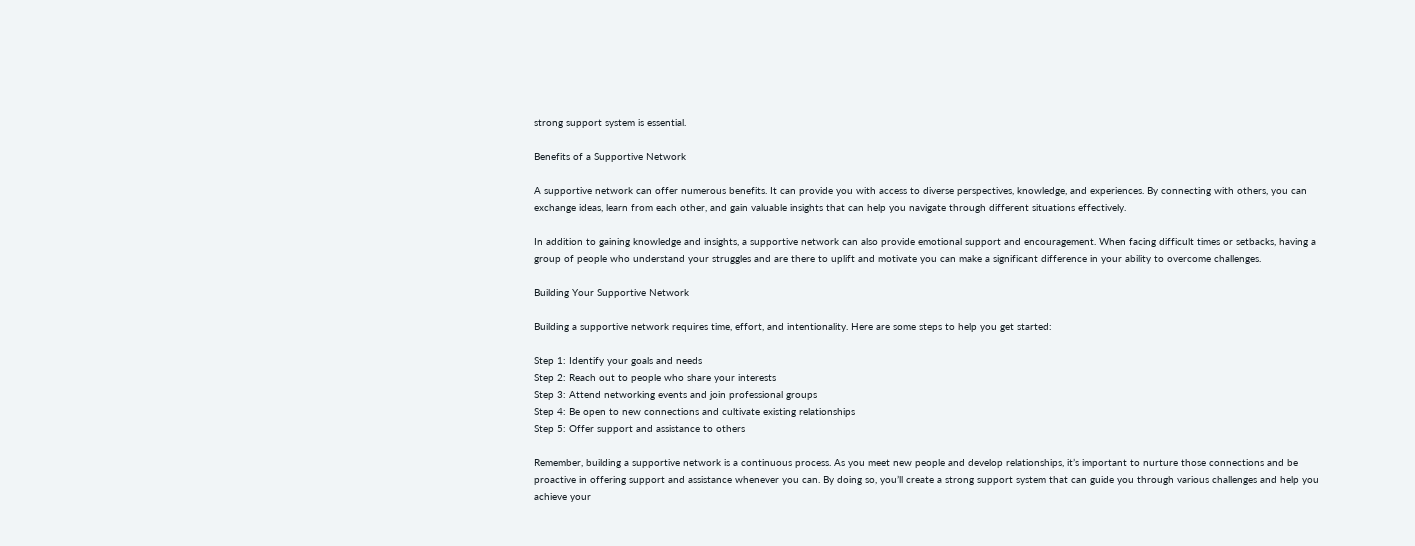strong support system is essential.

Benefits of a Supportive Network

A supportive network can offer numerous benefits. It can provide you with access to diverse perspectives, knowledge, and experiences. By connecting with others, you can exchange ideas, learn from each other, and gain valuable insights that can help you navigate through different situations effectively.

In addition to gaining knowledge and insights, a supportive network can also provide emotional support and encouragement. When facing difficult times or setbacks, having a group of people who understand your struggles and are there to uplift and motivate you can make a significant difference in your ability to overcome challenges.

Building Your Supportive Network

Building a supportive network requires time, effort, and intentionality. Here are some steps to help you get started:

Step 1: Identify your goals and needs
Step 2: Reach out to people who share your interests
Step 3: Attend networking events and join professional groups
Step 4: Be open to new connections and cultivate existing relationships
Step 5: Offer support and assistance to others

Remember, building a supportive network is a continuous process. As you meet new people and develop relationships, it’s important to nurture those connections and be proactive in offering support and assistance whenever you can. By doing so, you’ll create a strong support system that can guide you through various challenges and help you achieve your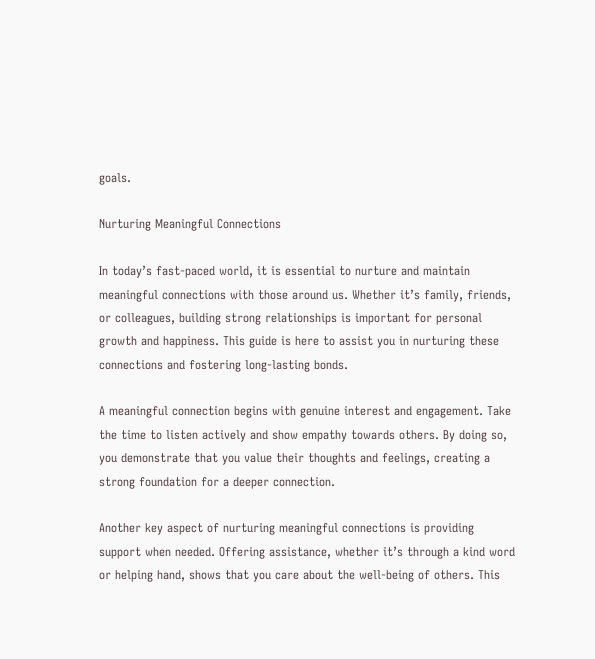goals.

Nurturing Meaningful Connections

In today’s fast-paced world, it is essential to nurture and maintain meaningful connections with those around us. Whether it’s family, friends, or colleagues, building strong relationships is important for personal growth and happiness. This guide is here to assist you in nurturing these connections and fostering long-lasting bonds.

A meaningful connection begins with genuine interest and engagement. Take the time to listen actively and show empathy towards others. By doing so, you demonstrate that you value their thoughts and feelings, creating a strong foundation for a deeper connection.

Another key aspect of nurturing meaningful connections is providing support when needed. Offering assistance, whether it’s through a kind word or helping hand, shows that you care about the well-being of others. This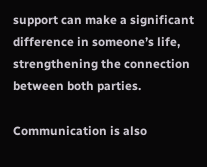support can make a significant difference in someone’s life, strengthening the connection between both parties.

Communication is also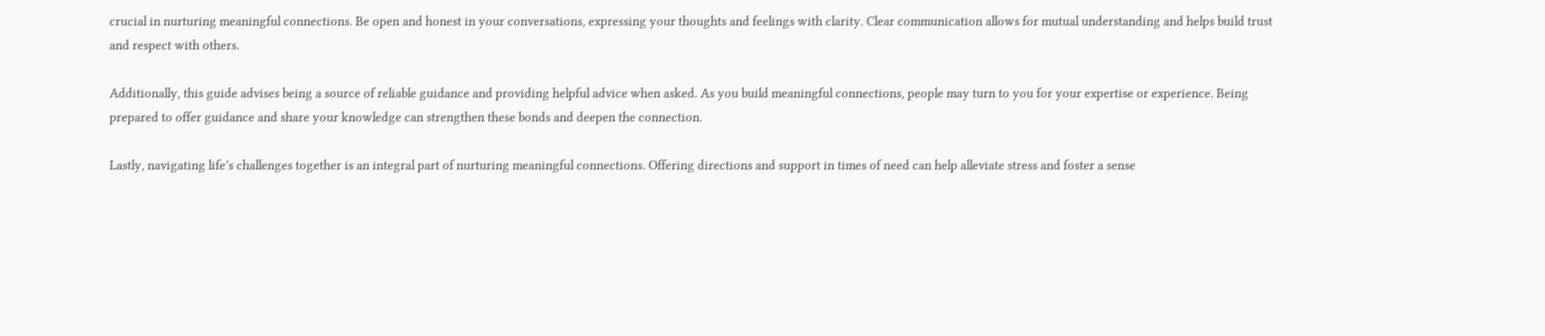crucial in nurturing meaningful connections. Be open and honest in your conversations, expressing your thoughts and feelings with clarity. Clear communication allows for mutual understanding and helps build trust and respect with others.

Additionally, this guide advises being a source of reliable guidance and providing helpful advice when asked. As you build meaningful connections, people may turn to you for your expertise or experience. Being prepared to offer guidance and share your knowledge can strengthen these bonds and deepen the connection.

Lastly, navigating life’s challenges together is an integral part of nurturing meaningful connections. Offering directions and support in times of need can help alleviate stress and foster a sense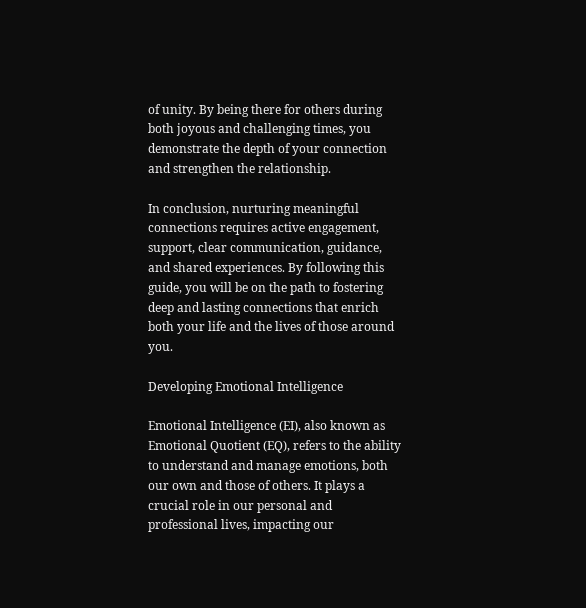of unity. By being there for others during both joyous and challenging times, you demonstrate the depth of your connection and strengthen the relationship.

In conclusion, nurturing meaningful connections requires active engagement, support, clear communication, guidance, and shared experiences. By following this guide, you will be on the path to fostering deep and lasting connections that enrich both your life and the lives of those around you.

Developing Emotional Intelligence

Emotional Intelligence (EI), also known as Emotional Quotient (EQ), refers to the ability to understand and manage emotions, both our own and those of others. It plays a crucial role in our personal and professional lives, impacting our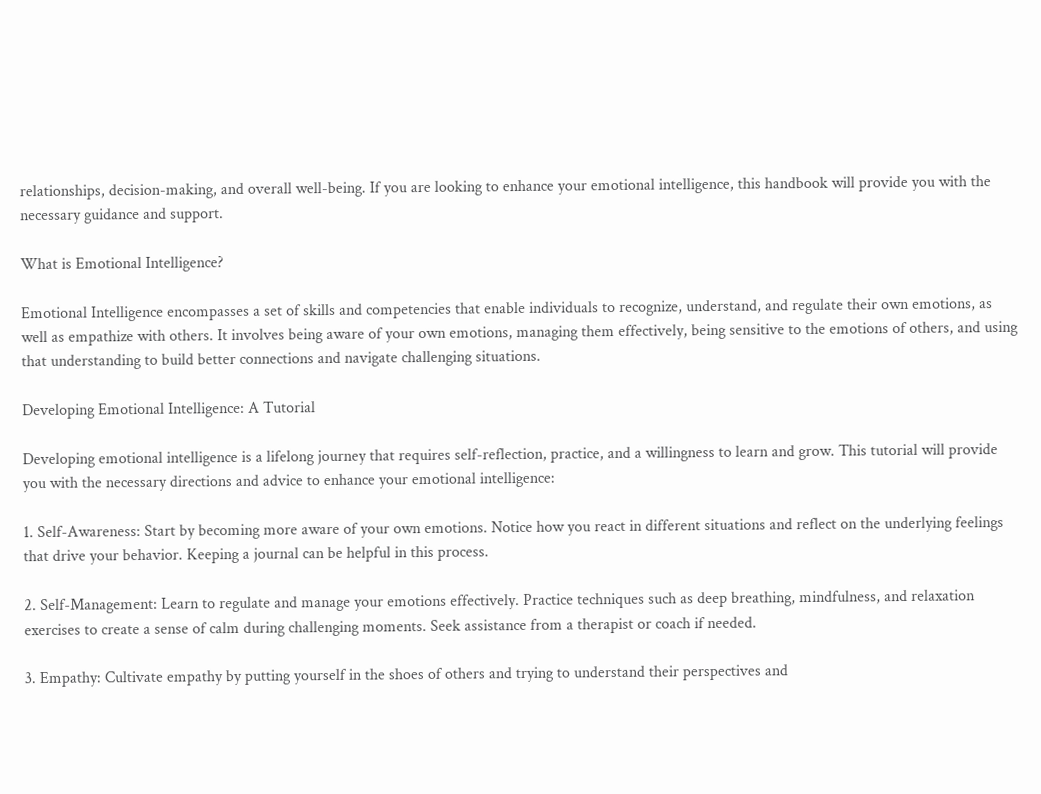relationships, decision-making, and overall well-being. If you are looking to enhance your emotional intelligence, this handbook will provide you with the necessary guidance and support.

What is Emotional Intelligence?

Emotional Intelligence encompasses a set of skills and competencies that enable individuals to recognize, understand, and regulate their own emotions, as well as empathize with others. It involves being aware of your own emotions, managing them effectively, being sensitive to the emotions of others, and using that understanding to build better connections and navigate challenging situations.

Developing Emotional Intelligence: A Tutorial

Developing emotional intelligence is a lifelong journey that requires self-reflection, practice, and a willingness to learn and grow. This tutorial will provide you with the necessary directions and advice to enhance your emotional intelligence:

1. Self-Awareness: Start by becoming more aware of your own emotions. Notice how you react in different situations and reflect on the underlying feelings that drive your behavior. Keeping a journal can be helpful in this process.

2. Self-Management: Learn to regulate and manage your emotions effectively. Practice techniques such as deep breathing, mindfulness, and relaxation exercises to create a sense of calm during challenging moments. Seek assistance from a therapist or coach if needed.

3. Empathy: Cultivate empathy by putting yourself in the shoes of others and trying to understand their perspectives and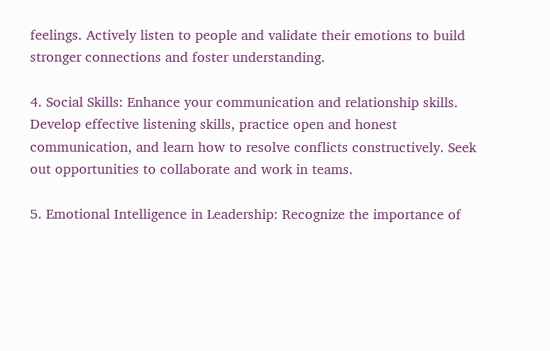feelings. Actively listen to people and validate their emotions to build stronger connections and foster understanding.

4. Social Skills: Enhance your communication and relationship skills. Develop effective listening skills, practice open and honest communication, and learn how to resolve conflicts constructively. Seek out opportunities to collaborate and work in teams.

5. Emotional Intelligence in Leadership: Recognize the importance of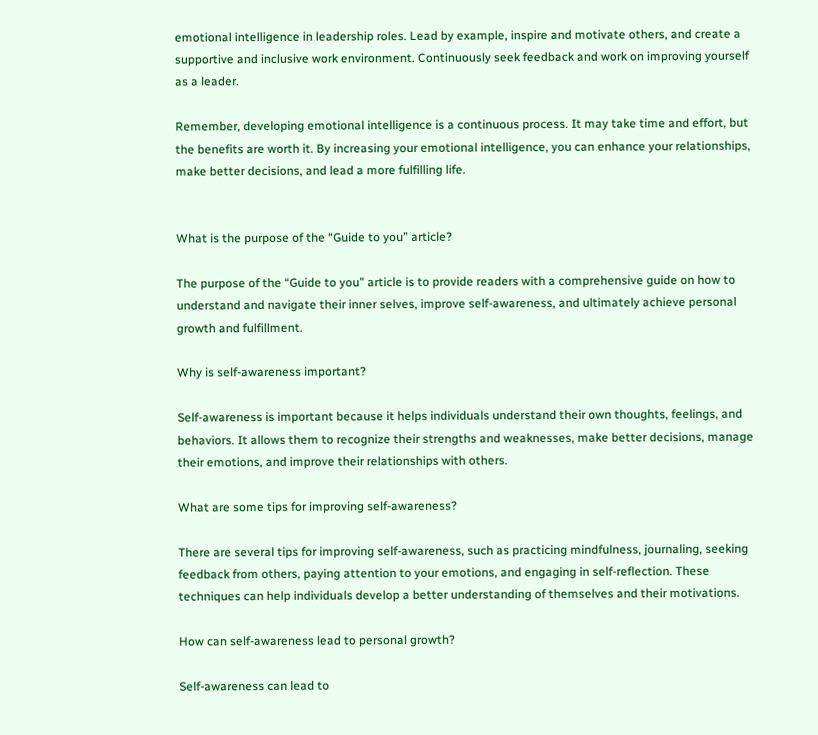emotional intelligence in leadership roles. Lead by example, inspire and motivate others, and create a supportive and inclusive work environment. Continuously seek feedback and work on improving yourself as a leader.

Remember, developing emotional intelligence is a continuous process. It may take time and effort, but the benefits are worth it. By increasing your emotional intelligence, you can enhance your relationships, make better decisions, and lead a more fulfilling life.


What is the purpose of the “Guide to you” article?

The purpose of the “Guide to you” article is to provide readers with a comprehensive guide on how to understand and navigate their inner selves, improve self-awareness, and ultimately achieve personal growth and fulfillment.

Why is self-awareness important?

Self-awareness is important because it helps individuals understand their own thoughts, feelings, and behaviors. It allows them to recognize their strengths and weaknesses, make better decisions, manage their emotions, and improve their relationships with others.

What are some tips for improving self-awareness?

There are several tips for improving self-awareness, such as practicing mindfulness, journaling, seeking feedback from others, paying attention to your emotions, and engaging in self-reflection. These techniques can help individuals develop a better understanding of themselves and their motivations.

How can self-awareness lead to personal growth?

Self-awareness can lead to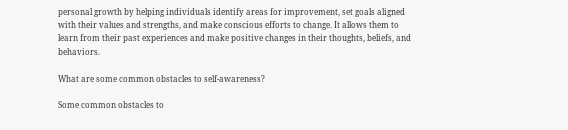personal growth by helping individuals identify areas for improvement, set goals aligned with their values and strengths, and make conscious efforts to change. It allows them to learn from their past experiences and make positive changes in their thoughts, beliefs, and behaviors.

What are some common obstacles to self-awareness?

Some common obstacles to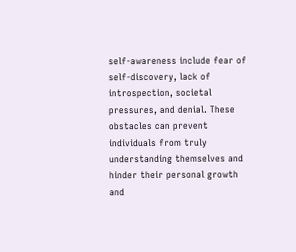self-awareness include fear of self-discovery, lack of introspection, societal pressures, and denial. These obstacles can prevent individuals from truly understanding themselves and hinder their personal growth and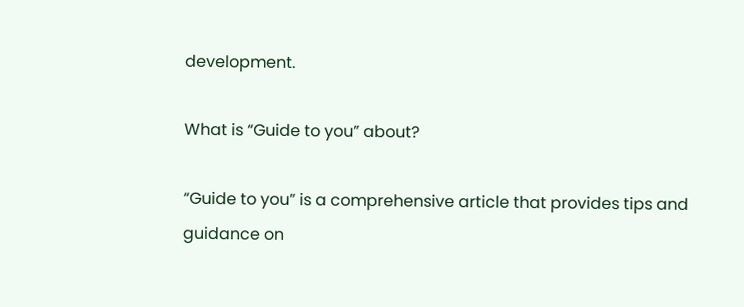development.

What is “Guide to you” about?

“Guide to you” is a comprehensive article that provides tips and guidance on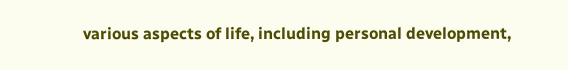various aspects of life, including personal development,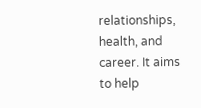relationships, health, and career. It aims to help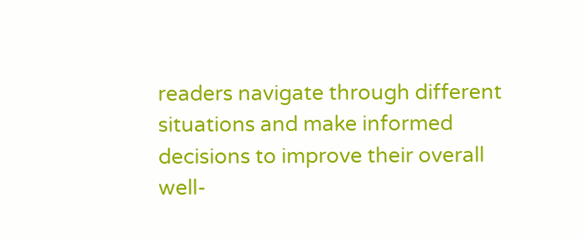readers navigate through different situations and make informed decisions to improve their overall well-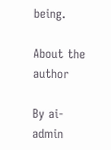being.

About the author

By ai-admin